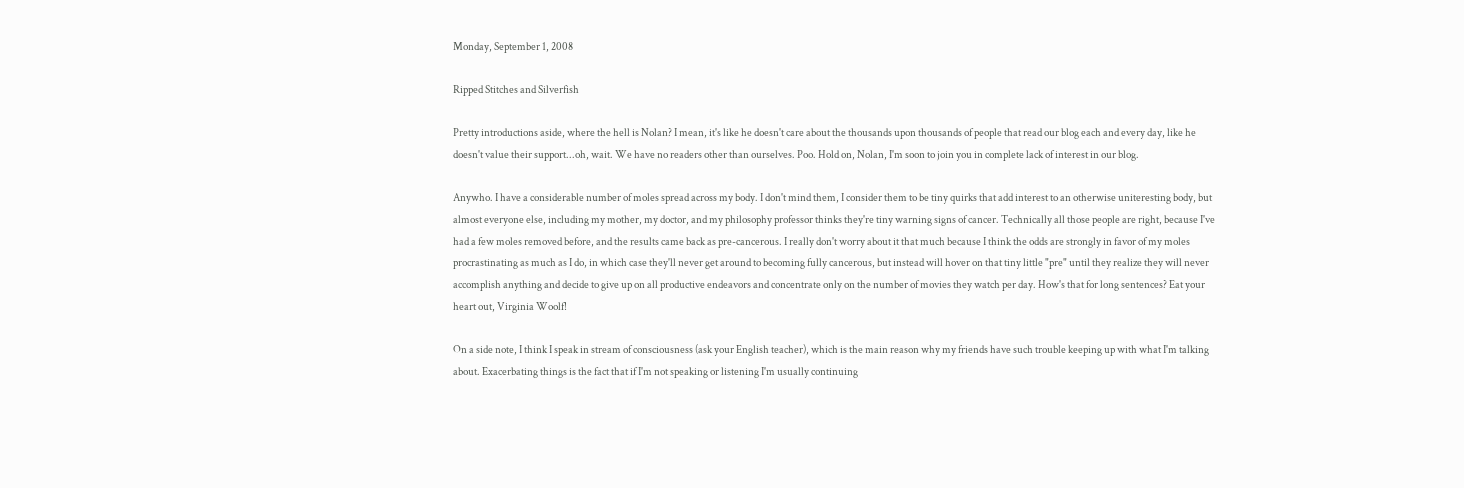Monday, September 1, 2008

Ripped Stitches and Silverfish

Pretty introductions aside, where the hell is Nolan? I mean, it's like he doesn't care about the thousands upon thousands of people that read our blog each and every day, like he doesn't value their support...oh, wait. We have no readers other than ourselves. Poo. Hold on, Nolan, I'm soon to join you in complete lack of interest in our blog.

Anywho. I have a considerable number of moles spread across my body. I don't mind them, I consider them to be tiny quirks that add interest to an otherwise uniteresting body, but almost everyone else, including my mother, my doctor, and my philosophy professor thinks they're tiny warning signs of cancer. Technically all those people are right, because I've had a few moles removed before, and the results came back as pre-cancerous. I really don't worry about it that much because I think the odds are strongly in favor of my moles procrastinating as much as I do, in which case they'll never get around to becoming fully cancerous, but instead will hover on that tiny little "pre" until they realize they will never accomplish anything and decide to give up on all productive endeavors and concentrate only on the number of movies they watch per day. How's that for long sentences? Eat your heart out, Virginia Woolf!

On a side note, I think I speak in stream of consciousness (ask your English teacher), which is the main reason why my friends have such trouble keeping up with what I'm talking about. Exacerbating things is the fact that if I'm not speaking or listening I'm usually continuing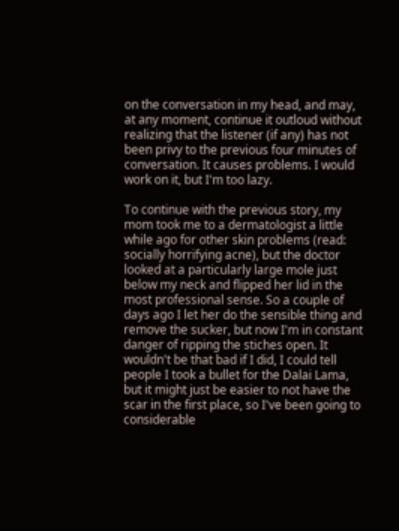on the conversation in my head, and may, at any moment, continue it outloud without realizing that the listener (if any) has not been privy to the previous four minutes of conversation. It causes problems. I would work on it, but I'm too lazy.

To continue with the previous story, my mom took me to a dermatologist a little while ago for other skin problems (read: socially horrifying acne), but the doctor looked at a particularly large mole just below my neck and flipped her lid in the most professional sense. So a couple of days ago I let her do the sensible thing and remove the sucker, but now I'm in constant danger of ripping the stiches open. It wouldn't be that bad if I did, I could tell people I took a bullet for the Dalai Lama, but it might just be easier to not have the scar in the first place, so I've been going to considerable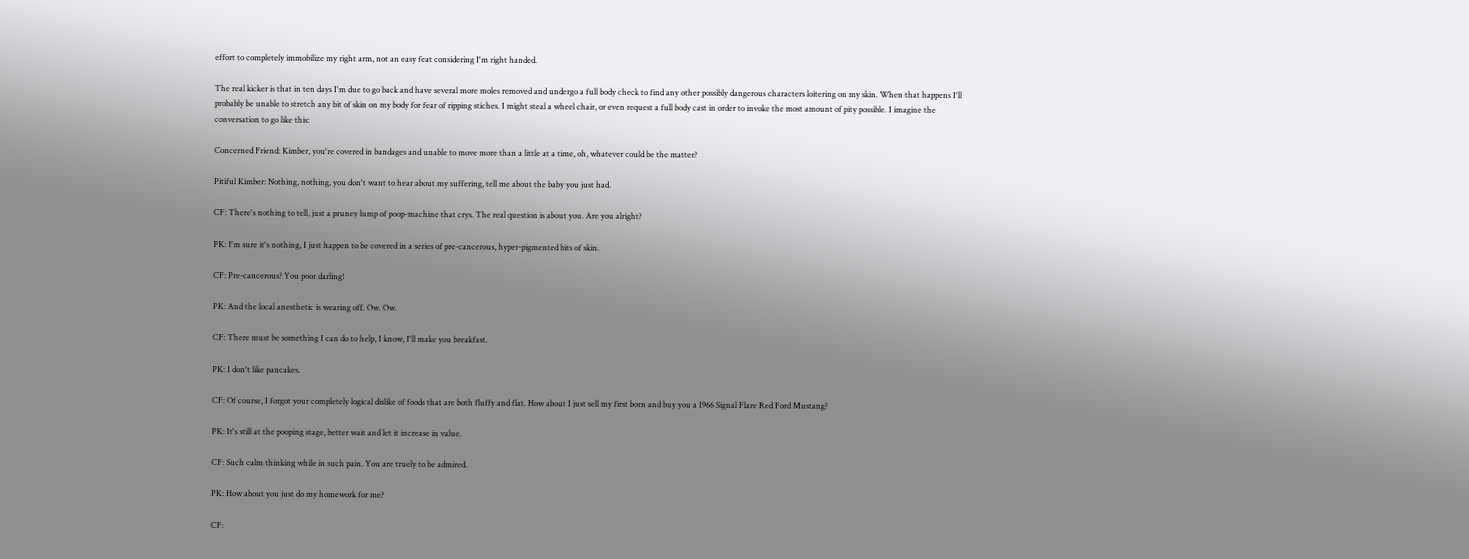effort to completely immobilize my right arm, not an easy feat considering I'm right handed.

The real kicker is that in ten days I'm due to go back and have several more moles removed and undergo a full body check to find any other possibly dangerous characters loitering on my skin. When that happens I'll probably be unable to stretch any bit of skin on my body for fear of ripping stiches. I might steal a wheel chair, or even request a full body cast in order to invoke the most amount of pity possible. I imagine the conversation to go like this:

Concerned Friend: Kimber, you're covered in bandages and unable to move more than a little at a time, oh, whatever could be the matter?

Pitiful Kimber: Nothing, nothing, you don't want to hear about my suffering, tell me about the baby you just had.

CF: There's nothing to tell, just a pruney lump of poop-machine that crys. The real question is about you. Are you alright?

PK: I'm sure it's nothing, I just happen to be covered in a series of pre-cancerous, hyper-pigmented bits of skin.

CF: Pre-cancerous? You poor darling!

PK: And the local anesthetic is wearing off. Ow. Ow.

CF: There must be something I can do to help, I know, I'll make you breakfast.

PK: I don't like pancakes.

CF: Of course, I forgot your completely logical dislike of foods that are both fluffy and flat. How about I just sell my first born and buy you a 1966 Signal Flare Red Ford Mustang?

PK: It's still at the pooping stage, better wait and let it increase in value.

CF: Such calm thinking while in such pain. You are truely to be admired.

PK: How about you just do my homework for me?

CF: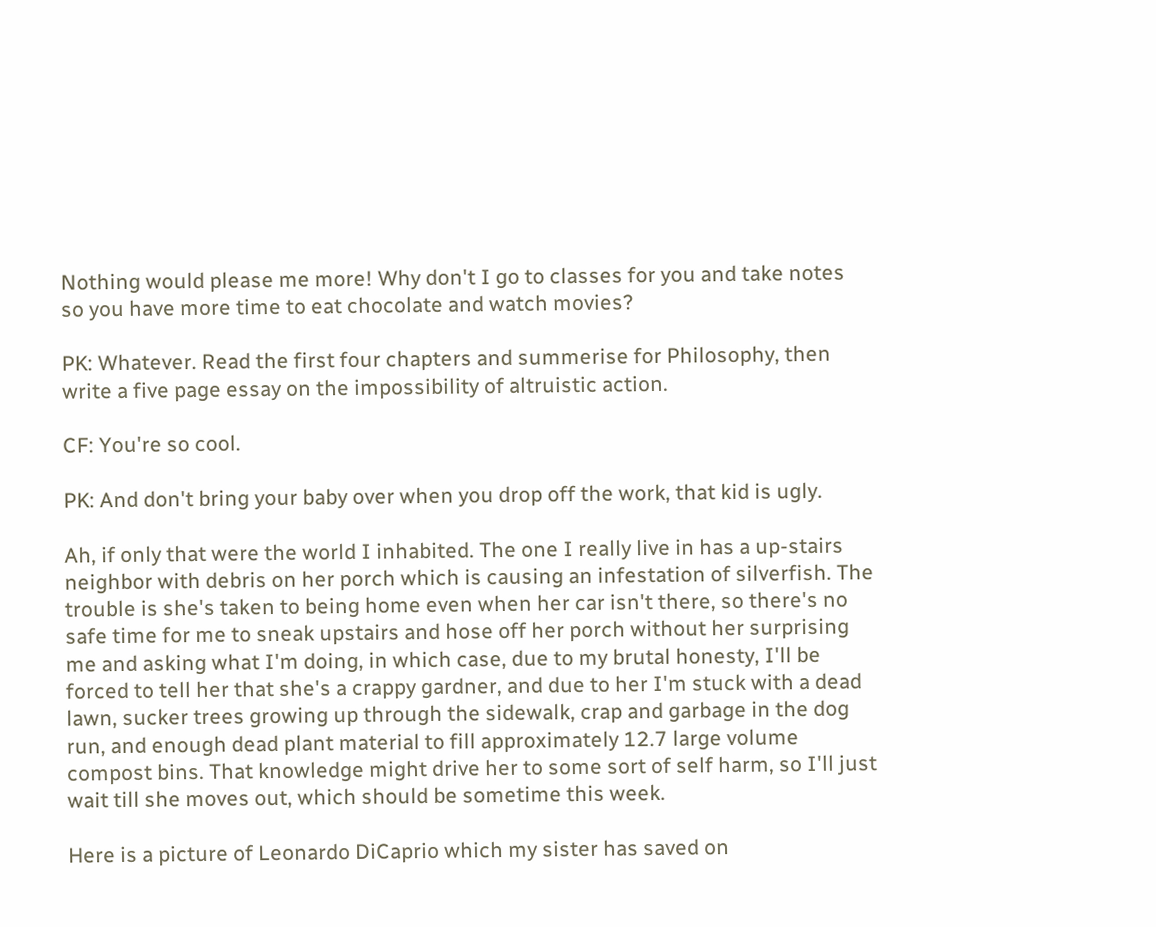Nothing would please me more! Why don't I go to classes for you and take notes so you have more time to eat chocolate and watch movies?

PK: Whatever. Read the first four chapters and summerise for Philosophy, then write a five page essay on the impossibility of altruistic action.

CF: You're so cool.

PK: And don't bring your baby over when you drop off the work, that kid is ugly.

Ah, if only that were the world I inhabited. The one I really live in has a up-stairs neighbor with debris on her porch which is causing an infestation of silverfish. The trouble is she's taken to being home even when her car isn't there, so there's no safe time for me to sneak upstairs and hose off her porch without her surprising me and asking what I'm doing, in which case, due to my brutal honesty, I'll be forced to tell her that she's a crappy gardner, and due to her I'm stuck with a dead lawn, sucker trees growing up through the sidewalk, crap and garbage in the dog run, and enough dead plant material to fill approximately 12.7 large volume compost bins. That knowledge might drive her to some sort of self harm, so I'll just wait till she moves out, which should be sometime this week.

Here is a picture of Leonardo DiCaprio which my sister has saved on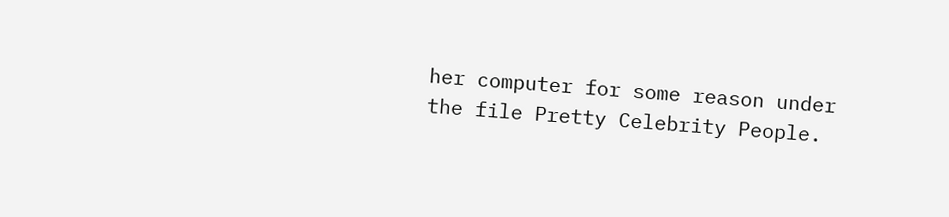her computer for some reason under the file Pretty Celebrity People.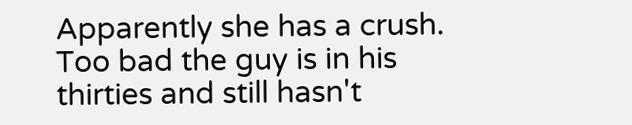Apparently she has a crush. Too bad the guy is in his thirties and still hasn't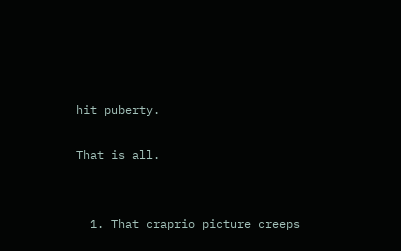hit puberty.

That is all.


  1. That craprio picture creeps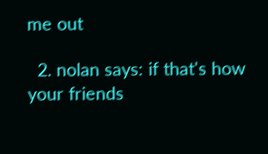me out

  2. nolan says: if that's how your friends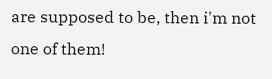are supposed to be, then i'm not one of them!